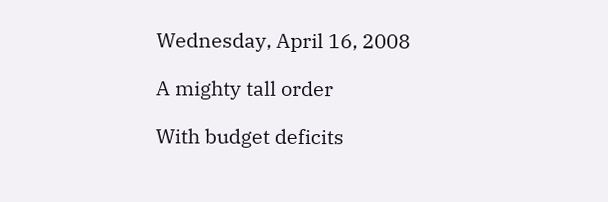Wednesday, April 16, 2008

A mighty tall order

With budget deficits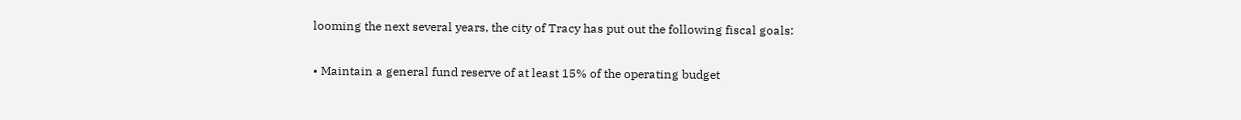looming the next several years, the city of Tracy has put out the following fiscal goals:

• Maintain a general fund reserve of at least 15% of the operating budget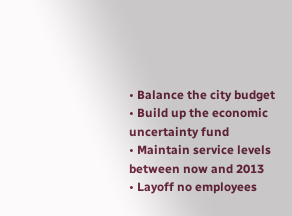• Balance the city budget
• Build up the economic uncertainty fund
• Maintain service levels between now and 2013
• Layoff no employees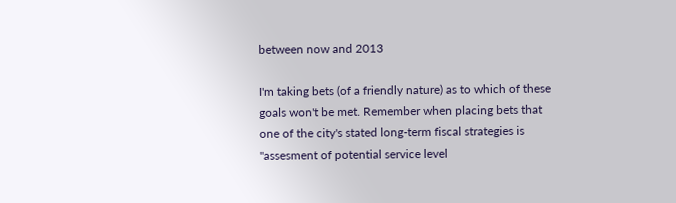between now and 2013

I'm taking bets (of a friendly nature) as to which of these goals won't be met. Remember when placing bets that one of the city's stated long-term fiscal strategies is "assesment of potential service level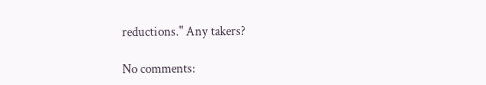reductions." Any takers?

No comments: